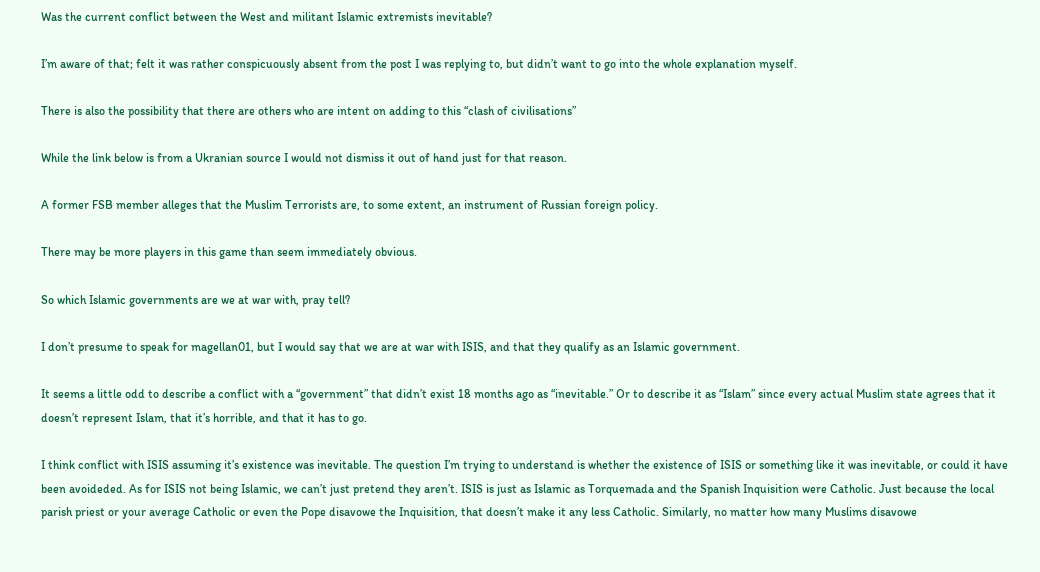Was the current conflict between the West and militant Islamic extremists inevitable?

I’m aware of that; felt it was rather conspicuously absent from the post I was replying to, but didn’t want to go into the whole explanation myself.

There is also the possibility that there are others who are intent on adding to this “clash of civilisations”

While the link below is from a Ukranian source I would not dismiss it out of hand just for that reason.

A former FSB member alleges that the Muslim Terrorists are, to some extent, an instrument of Russian foreign policy.

There may be more players in this game than seem immediately obvious.

So which Islamic governments are we at war with, pray tell?

I don’t presume to speak for magellan01, but I would say that we are at war with ISIS, and that they qualify as an Islamic government.

It seems a little odd to describe a conflict with a “government” that didn’t exist 18 months ago as “inevitable.” Or to describe it as “Islam” since every actual Muslim state agrees that it doesn’t represent Islam, that it’s horrible, and that it has to go.

I think conflict with ISIS assuming it’s existence was inevitable. The question I’m trying to understand is whether the existence of ISIS or something like it was inevitable, or could it have been avoideded. As for ISIS not being Islamic, we can’t just pretend they aren’t. ISIS is just as Islamic as Torquemada and the Spanish Inquisition were Catholic. Just because the local parish priest or your average Catholic or even the Pope disavowe the Inquisition, that doesn’t make it any less Catholic. Similarly, no matter how many Muslims disavowe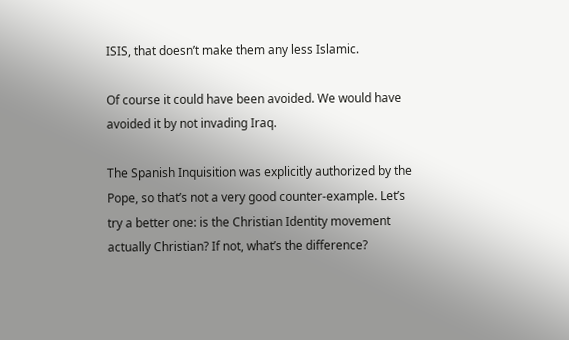ISIS, that doesn’t make them any less Islamic.

Of course it could have been avoided. We would have avoided it by not invading Iraq.

The Spanish Inquisition was explicitly authorized by the Pope, so that’s not a very good counter-example. Let’s try a better one: is the Christian Identity movement actually Christian? If not, what’s the difference?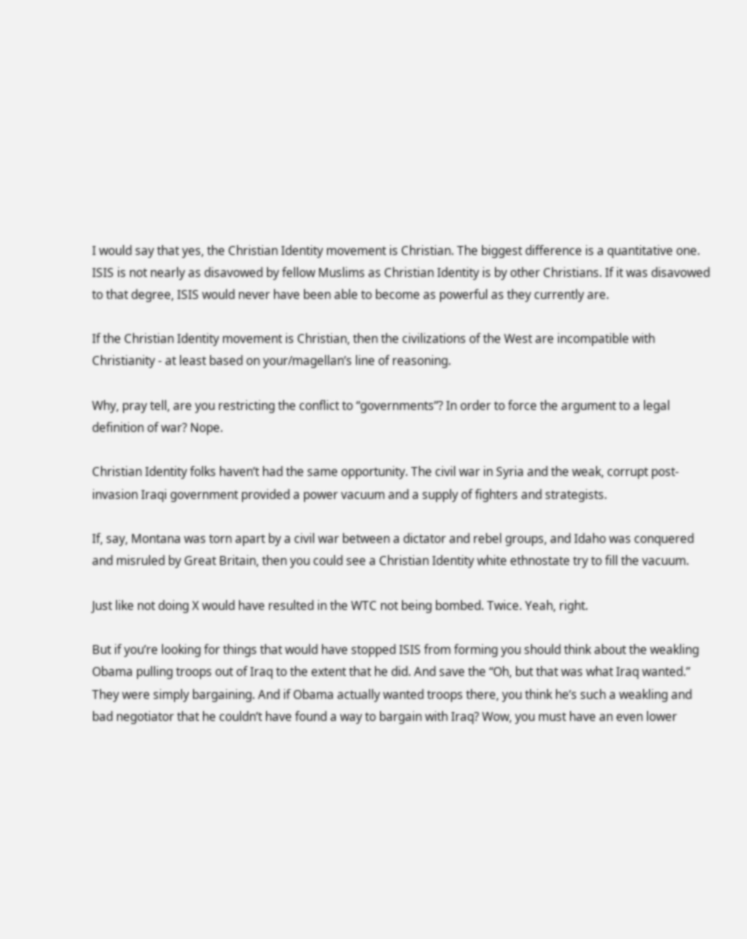I would say that yes, the Christian Identity movement is Christian. The biggest difference is a quantitative one. ISIS is not nearly as disavowed by fellow Muslims as Christian Identity is by other Christians. If it was disavowed to that degree, ISIS would never have been able to become as powerful as they currently are.

If the Christian Identity movement is Christian, then the civilizations of the West are incompatible with Christianity - at least based on your/magellan’s line of reasoning.

Why, pray tell, are you restricting the conflict to “governments”? In order to force the argument to a legal definition of war? Nope.

Christian Identity folks haven’t had the same opportunity. The civil war in Syria and the weak, corrupt post-invasion Iraqi government provided a power vacuum and a supply of fighters and strategists.

If, say, Montana was torn apart by a civil war between a dictator and rebel groups, and Idaho was conquered and misruled by Great Britain, then you could see a Christian Identity white ethnostate try to fill the vacuum.

Just like not doing X would have resulted in the WTC not being bombed. Twice. Yeah, right.

But if you’re looking for things that would have stopped ISIS from forming you should think about the weakling Obama pulling troops out of Iraq to the extent that he did. And save the “Oh, but that was what Iraq wanted.” They were simply bargaining. And if Obama actually wanted troops there, you think he’s such a weakling and bad negotiator that he couldn’t have found a way to bargain with Iraq? Wow, you must have an even lower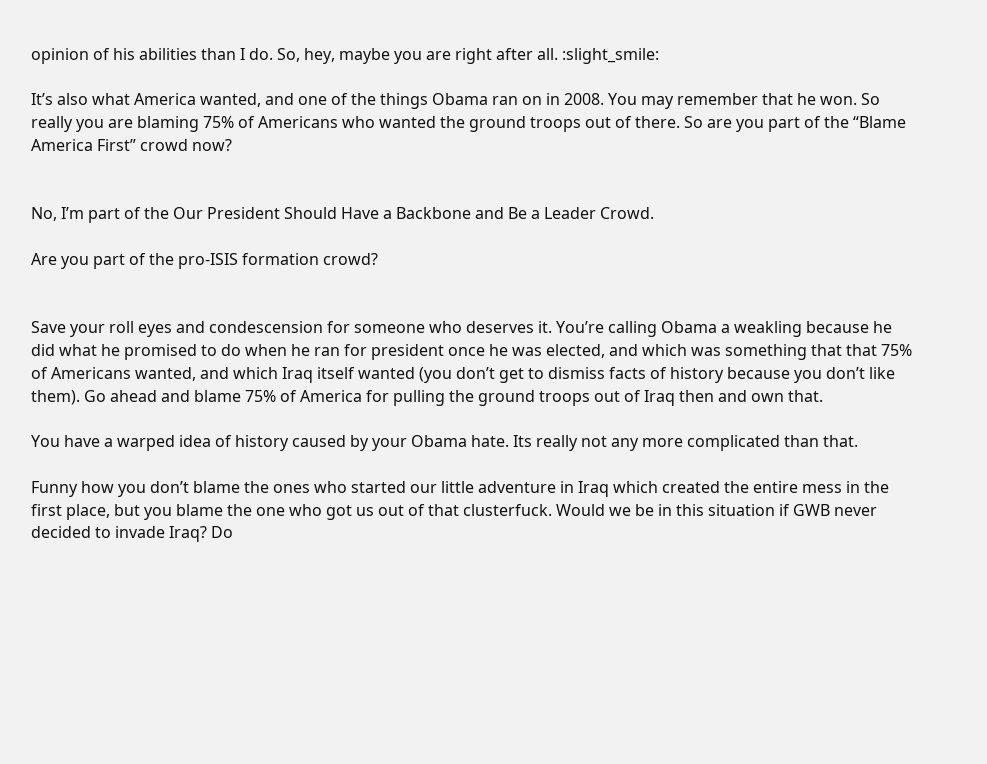opinion of his abilities than I do. So, hey, maybe you are right after all. :slight_smile:

It’s also what America wanted, and one of the things Obama ran on in 2008. You may remember that he won. So really you are blaming 75% of Americans who wanted the ground troops out of there. So are you part of the “Blame America First” crowd now?


No, I’m part of the Our President Should Have a Backbone and Be a Leader Crowd.

Are you part of the pro-ISIS formation crowd?


Save your roll eyes and condescension for someone who deserves it. You’re calling Obama a weakling because he did what he promised to do when he ran for president once he was elected, and which was something that that 75% of Americans wanted, and which Iraq itself wanted (you don’t get to dismiss facts of history because you don’t like them). Go ahead and blame 75% of America for pulling the ground troops out of Iraq then and own that.

You have a warped idea of history caused by your Obama hate. Its really not any more complicated than that.

Funny how you don’t blame the ones who started our little adventure in Iraq which created the entire mess in the first place, but you blame the one who got us out of that clusterfuck. Would we be in this situation if GWB never decided to invade Iraq? Do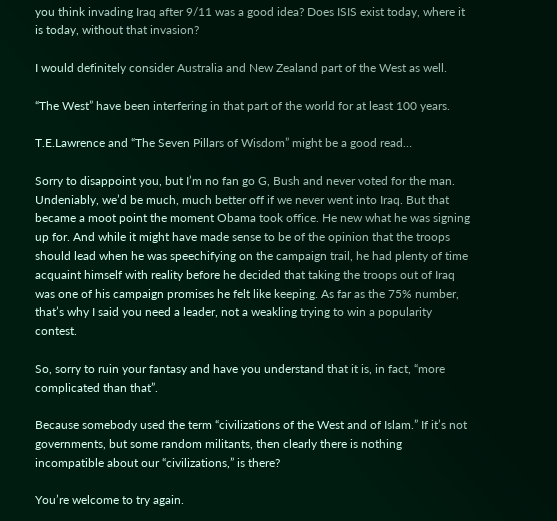you think invading Iraq after 9/11 was a good idea? Does ISIS exist today, where it is today, without that invasion?

I would definitely consider Australia and New Zealand part of the West as well.

“The West” have been interfering in that part of the world for at least 100 years.

T.E.Lawrence and “The Seven Pillars of Wisdom” might be a good read…

Sorry to disappoint you, but I’m no fan go G, Bush and never voted for the man. Undeniably, we’d be much, much better off if we never went into Iraq. But that became a moot point the moment Obama took office. He new what he was signing up for. And while it might have made sense to be of the opinion that the troops should lead when he was speechifying on the campaign trail, he had plenty of time acquaint himself with reality before he decided that taking the troops out of Iraq was one of his campaign promises he felt like keeping. As far as the 75% number, that’s why I said you need a leader, not a weakling trying to win a popularity contest.

So, sorry to ruin your fantasy and have you understand that it is, in fact, “more complicated than that”.

Because somebody used the term “civilizations of the West and of Islam.” If it’s not governments, but some random militants, then clearly there is nothing incompatible about our “civilizations,” is there?

You’re welcome to try again.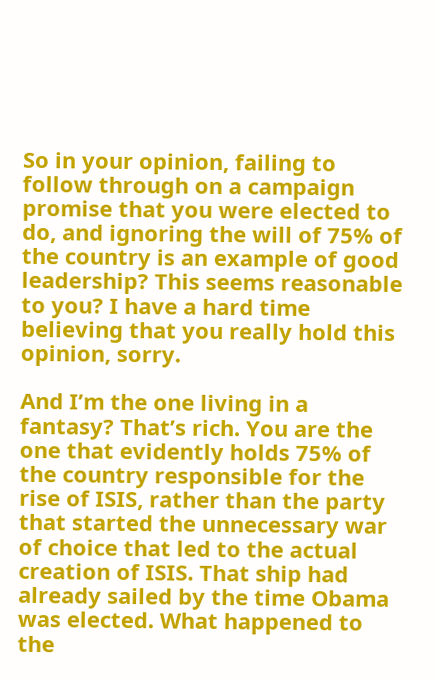So in your opinion, failing to follow through on a campaign promise that you were elected to do, and ignoring the will of 75% of the country is an example of good leadership? This seems reasonable to you? I have a hard time believing that you really hold this opinion, sorry.

And I’m the one living in a fantasy? That’s rich. You are the one that evidently holds 75% of the country responsible for the rise of ISIS, rather than the party that started the unnecessary war of choice that led to the actual creation of ISIS. That ship had already sailed by the time Obama was elected. What happened to the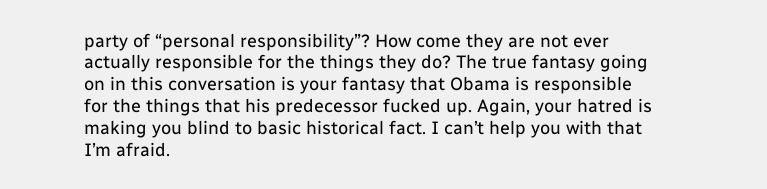party of “personal responsibility”? How come they are not ever actually responsible for the things they do? The true fantasy going on in this conversation is your fantasy that Obama is responsible for the things that his predecessor fucked up. Again, your hatred is making you blind to basic historical fact. I can’t help you with that I’m afraid.